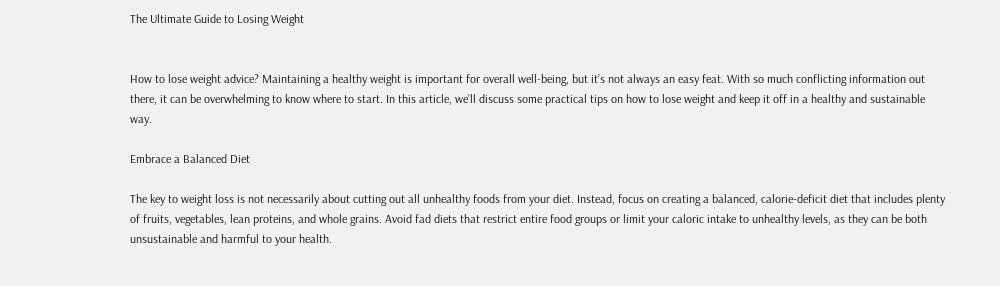The Ultimate Guide to Losing Weight


How to lose weight advice? Maintaining a healthy weight is important for overall well-being, but it’s not always an easy feat. With so much conflicting information out there, it can be overwhelming to know where to start. In this article, we’ll discuss some practical tips on how to lose weight and keep it off in a healthy and sustainable way.

Embrace a Balanced Diet

The key to weight loss is not necessarily about cutting out all unhealthy foods from your diet. Instead, focus on creating a balanced, calorie-deficit diet that includes plenty of fruits, vegetables, lean proteins, and whole grains. Avoid fad diets that restrict entire food groups or limit your caloric intake to unhealthy levels, as they can be both unsustainable and harmful to your health.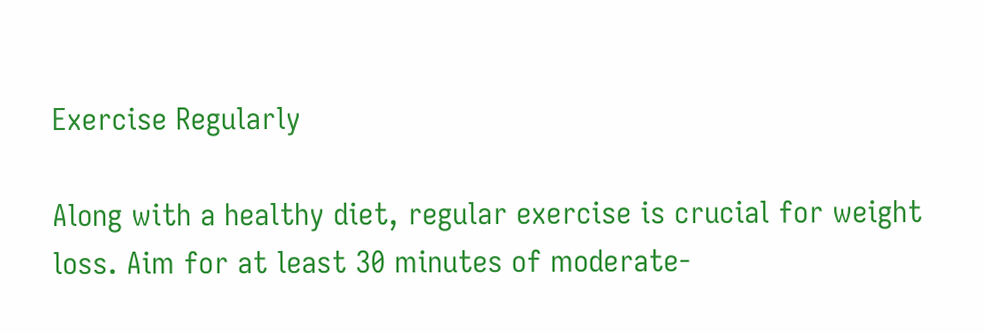Exercise Regularly

Along with a healthy diet, regular exercise is crucial for weight loss. Aim for at least 30 minutes of moderate-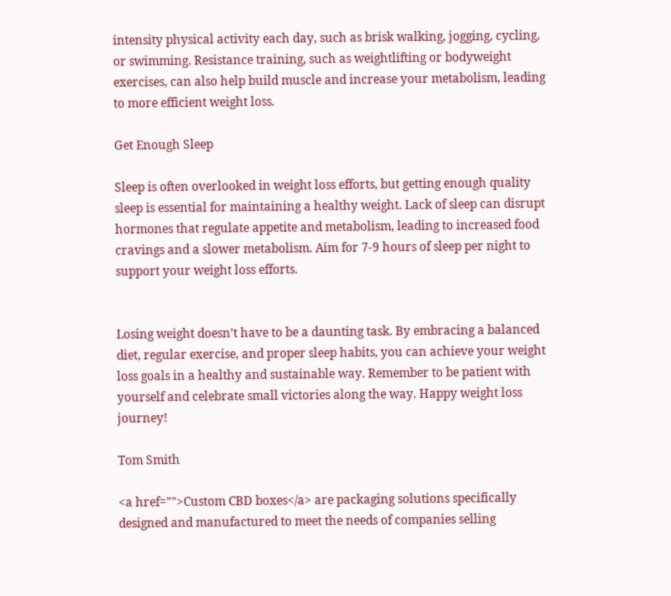intensity physical activity each day, such as brisk walking, jogging, cycling, or swimming. Resistance training, such as weightlifting or bodyweight exercises, can also help build muscle and increase your metabolism, leading to more efficient weight loss.

Get Enough Sleep

Sleep is often overlooked in weight loss efforts, but getting enough quality sleep is essential for maintaining a healthy weight. Lack of sleep can disrupt hormones that regulate appetite and metabolism, leading to increased food cravings and a slower metabolism. Aim for 7-9 hours of sleep per night to support your weight loss efforts.


Losing weight doesn’t have to be a daunting task. By embracing a balanced diet, regular exercise, and proper sleep habits, you can achieve your weight loss goals in a healthy and sustainable way. Remember to be patient with yourself and celebrate small victories along the way. Happy weight loss journey!

Tom Smith

<a href="">Custom CBD boxes</a> are packaging solutions specifically designed and manufactured to meet the needs of companies selling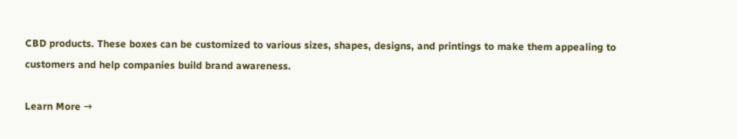CBD products. These boxes can be customized to various sizes, shapes, designs, and printings to make them appealing to customers and help companies build brand awareness.

Learn More →